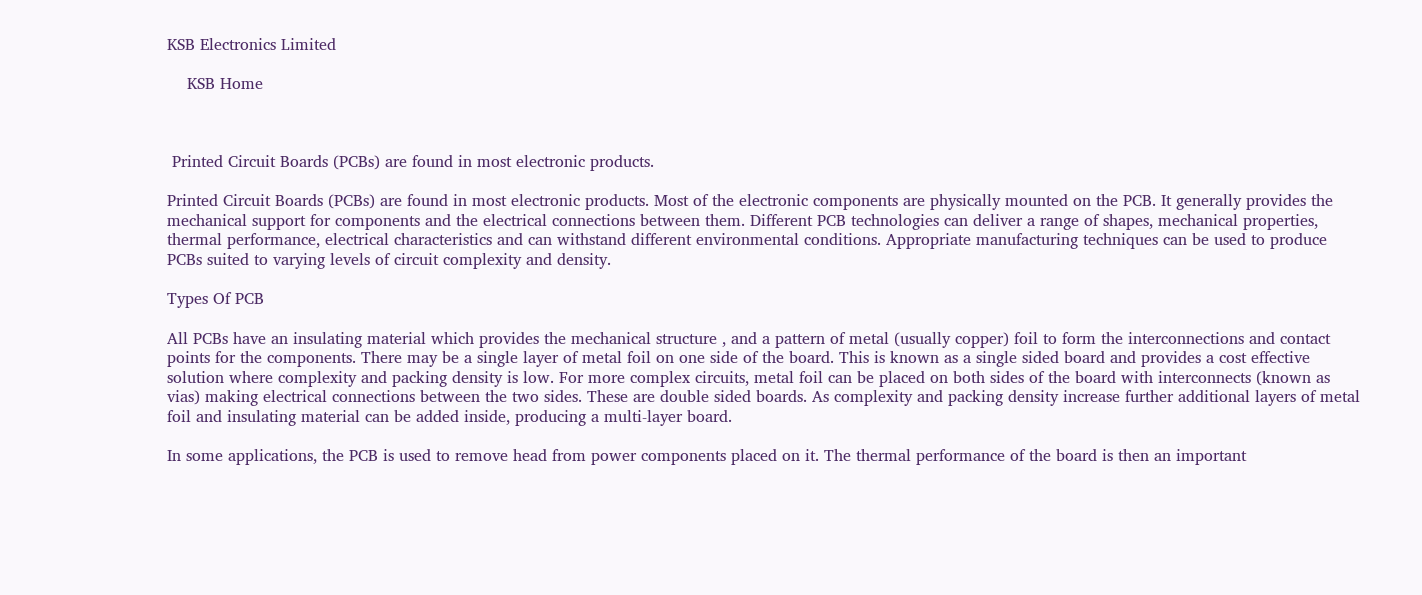KSB Electronics Limited

    KSB Home



 Printed Circuit Boards (PCBs) are found in most electronic products.

Printed Circuit Boards (PCBs) are found in most electronic products. Most of the electronic components are physically mounted on the PCB. It generally provides the mechanical support for components and the electrical connections between them. Different PCB technologies can deliver a range of shapes, mechanical properties, thermal performance, electrical characteristics and can withstand different environmental conditions. Appropriate manufacturing techniques can be used to produce PCBs suited to varying levels of circuit complexity and density.

Types Of PCB

All PCBs have an insulating material which provides the mechanical structure , and a pattern of metal (usually copper) foil to form the interconnections and contact points for the components. There may be a single layer of metal foil on one side of the board. This is known as a single sided board and provides a cost effective solution where complexity and packing density is low. For more complex circuits, metal foil can be placed on both sides of the board with interconnects (known as vias) making electrical connections between the two sides. These are double sided boards. As complexity and packing density increase further additional layers of metal foil and insulating material can be added inside, producing a multi-layer board.

In some applications, the PCB is used to remove head from power components placed on it. The thermal performance of the board is then an important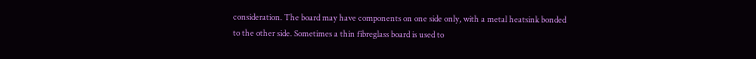consideration. The board may have components on one side only, with a metal heatsink bonded to the other side. Sometimes a thin fibreglass board is used to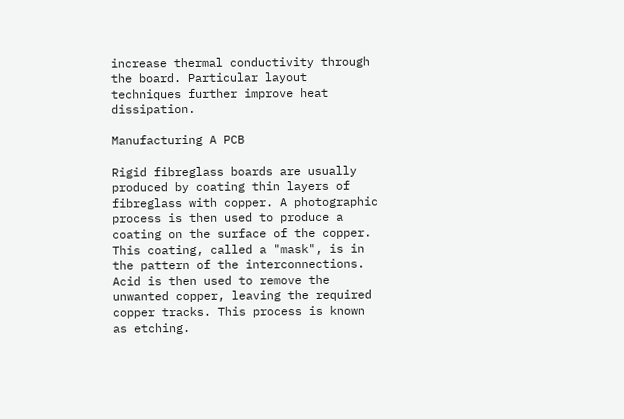increase thermal conductivity through the board. Particular layout techniques further improve heat dissipation.

Manufacturing A PCB

Rigid fibreglass boards are usually produced by coating thin layers of fibreglass with copper. A photographic process is then used to produce a coating on the surface of the copper. This coating, called a "mask", is in the pattern of the interconnections. Acid is then used to remove the unwanted copper, leaving the required copper tracks. This process is known as etching.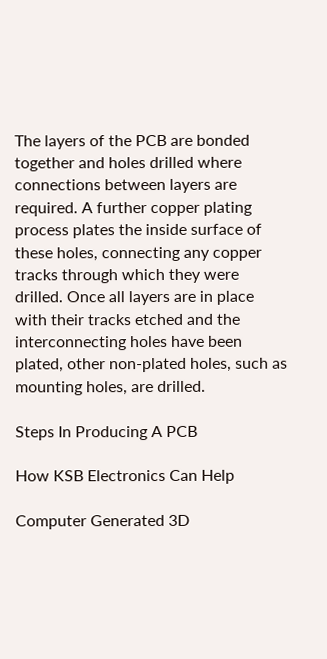The layers of the PCB are bonded together and holes drilled where connections between layers are required. A further copper plating process plates the inside surface of these holes, connecting any copper tracks through which they were drilled. Once all layers are in place with their tracks etched and the interconnecting holes have been plated, other non-plated holes, such as mounting holes, are drilled.

Steps In Producing A PCB

How KSB Electronics Can Help

Computer Generated 3D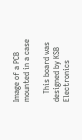Image of a PCB mounted in a case

    This board was designed by KSB Electronics